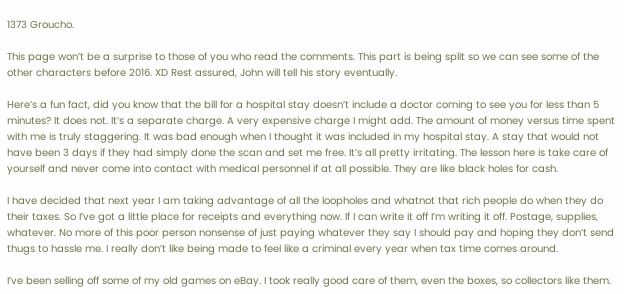1373 Groucho.

This page won’t be a surprise to those of you who read the comments. This part is being split so we can see some of the other characters before 2016. XD Rest assured, John will tell his story eventually.

Here’s a fun fact, did you know that the bill for a hospital stay doesn’t include a doctor coming to see you for less than 5 minutes? It does not. It’s a separate charge. A very expensive charge I might add. The amount of money versus time spent with me is truly staggering. It was bad enough when I thought it was included in my hospital stay. A stay that would not have been 3 days if they had simply done the scan and set me free. It’s all pretty irritating. The lesson here is take care of yourself and never come into contact with medical personnel if at all possible. They are like black holes for cash.

I have decided that next year I am taking advantage of all the loopholes and whatnot that rich people do when they do their taxes. So I’ve got a little place for receipts and everything now. If I can write it off I’m writing it off. Postage, supplies, whatever. No more of this poor person nonsense of just paying whatever they say I should pay and hoping they don’t send thugs to hassle me. I really don’t like being made to feel like a criminal every year when tax time comes around.

I’ve been selling off some of my old games on eBay. I took really good care of them, even the boxes, so collectors like them.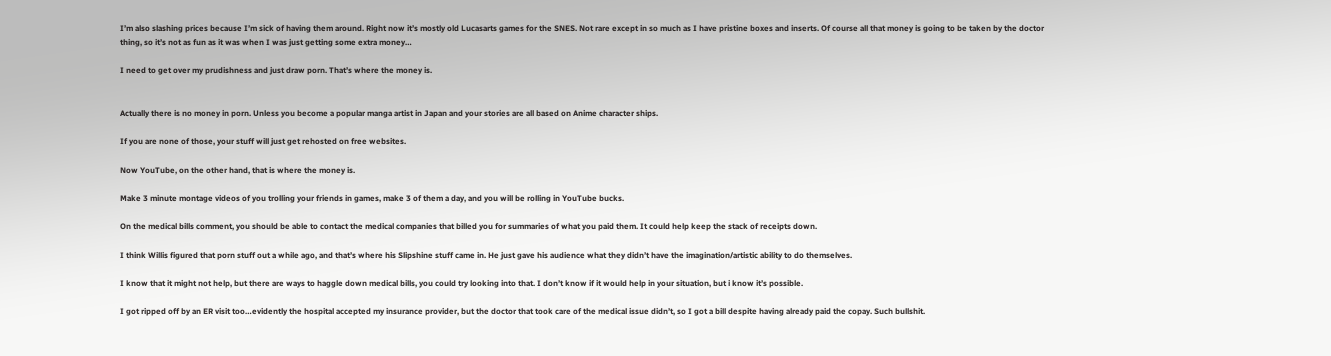I’m also slashing prices because I’m sick of having them around. Right now it’s mostly old Lucasarts games for the SNES. Not rare except in so much as I have pristine boxes and inserts. Of course all that money is going to be taken by the doctor thing, so it’s not as fun as it was when I was just getting some extra money…

I need to get over my prudishness and just draw porn. That’s where the money is.


Actually there is no money in porn. Unless you become a popular manga artist in Japan and your stories are all based on Anime character ships.

If you are none of those, your stuff will just get rehosted on free websites.

Now YouTube, on the other hand, that is where the money is.

Make 3 minute montage videos of you trolling your friends in games, make 3 of them a day, and you will be rolling in YouTube bucks.

On the medical bills comment, you should be able to contact the medical companies that billed you for summaries of what you paid them. It could help keep the stack of receipts down.

I think Willis figured that porn stuff out a while ago, and that’s where his Slipshine stuff came in. He just gave his audience what they didn’t have the imagination/artistic ability to do themselves.

I know that it might not help, but there are ways to haggle down medical bills, you could try looking into that. I don’t know if it would help in your situation, but i know it’s possible.

I got ripped off by an ER visit too…evidently the hospital accepted my insurance provider, but the doctor that took care of the medical issue didn’t, so I got a bill despite having already paid the copay. Such bullshit.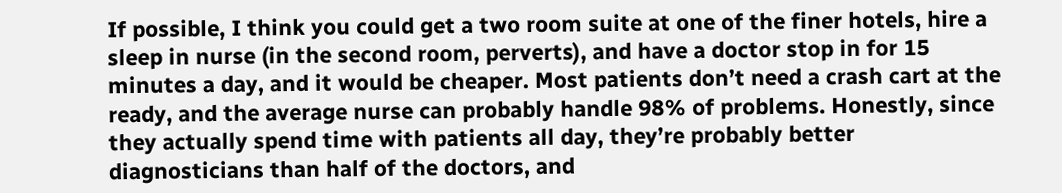If possible, I think you could get a two room suite at one of the finer hotels, hire a sleep in nurse (in the second room, perverts), and have a doctor stop in for 15 minutes a day, and it would be cheaper. Most patients don’t need a crash cart at the ready, and the average nurse can probably handle 98% of problems. Honestly, since they actually spend time with patients all day, they’re probably better diagnosticians than half of the doctors, and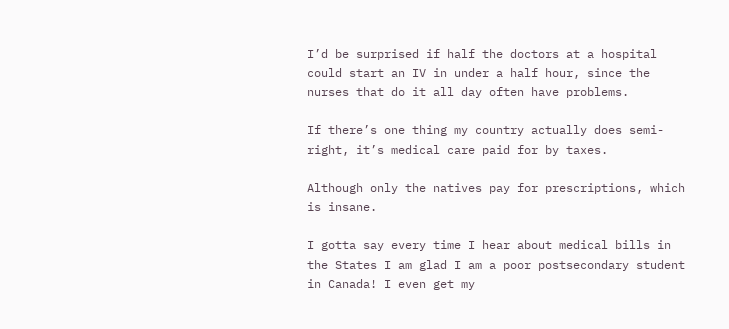I’d be surprised if half the doctors at a hospital could start an IV in under a half hour, since the nurses that do it all day often have problems.

If there’s one thing my country actually does semi-right, it’s medical care paid for by taxes.

Although only the natives pay for prescriptions, which is insane.

I gotta say every time I hear about medical bills in the States I am glad I am a poor postsecondary student in Canada! I even get my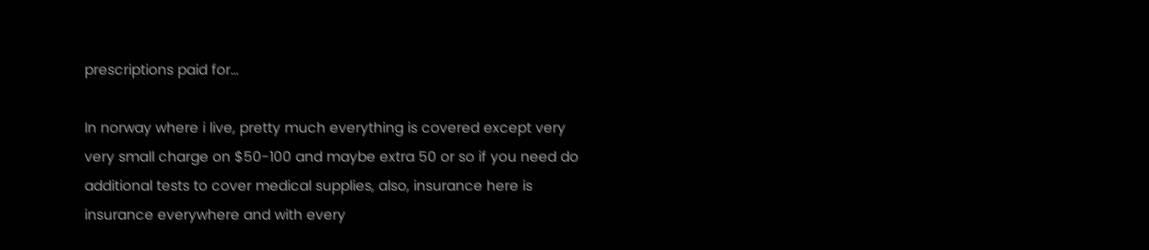prescriptions paid for…

In norway where i live, pretty much everything is covered except very very small charge on $50-100 and maybe extra 50 or so if you need do additional tests to cover medical supplies, also, insurance here is insurance everywhere and with every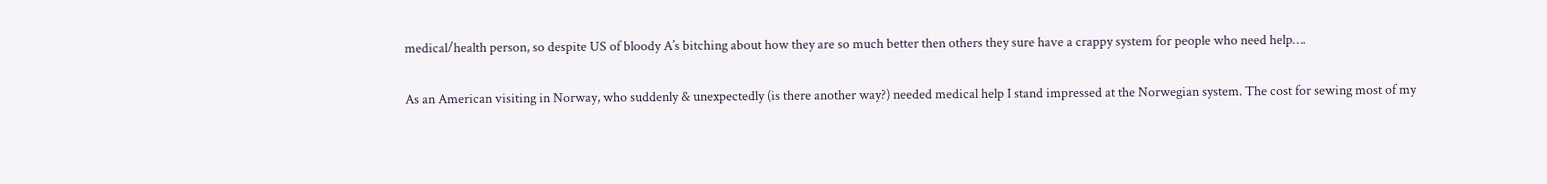medical/health person, so despite US of bloody A’s bitching about how they are so much better then others they sure have a crappy system for people who need help….

As an American visiting in Norway, who suddenly & unexpectedly (is there another way?) needed medical help I stand impressed at the Norwegian system. The cost for sewing most of my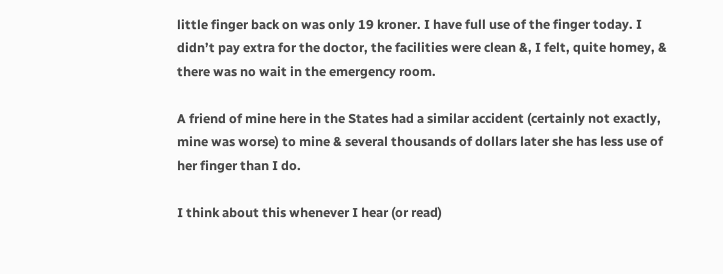little finger back on was only 19 kroner. I have full use of the finger today. I didn’t pay extra for the doctor, the facilities were clean &, I felt, quite homey, & there was no wait in the emergency room.

A friend of mine here in the States had a similar accident (certainly not exactly, mine was worse) to mine & several thousands of dollars later she has less use of her finger than I do.

I think about this whenever I hear (or read)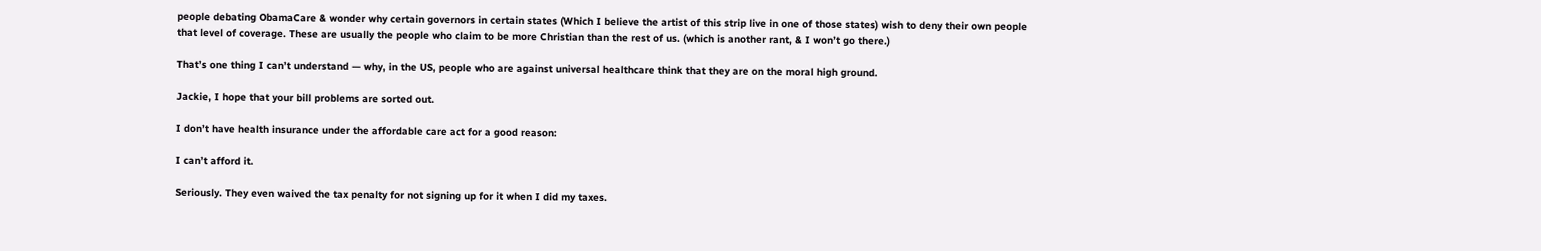people debating ObamaCare & wonder why certain governors in certain states (Which I believe the artist of this strip live in one of those states) wish to deny their own people that level of coverage. These are usually the people who claim to be more Christian than the rest of us. (which is another rant, & I won’t go there.)

That’s one thing I can’t understand — why, in the US, people who are against universal healthcare think that they are on the moral high ground.

Jackie, I hope that your bill problems are sorted out.

I don’t have health insurance under the affordable care act for a good reason:

I can’t afford it.

Seriously. They even waived the tax penalty for not signing up for it when I did my taxes.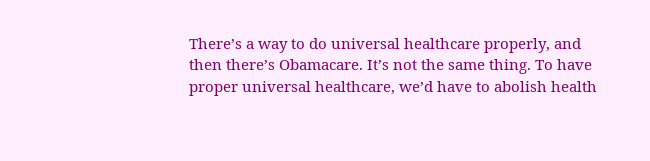There’s a way to do universal healthcare properly, and then there’s Obamacare. It’s not the same thing. To have proper universal healthcare, we’d have to abolish health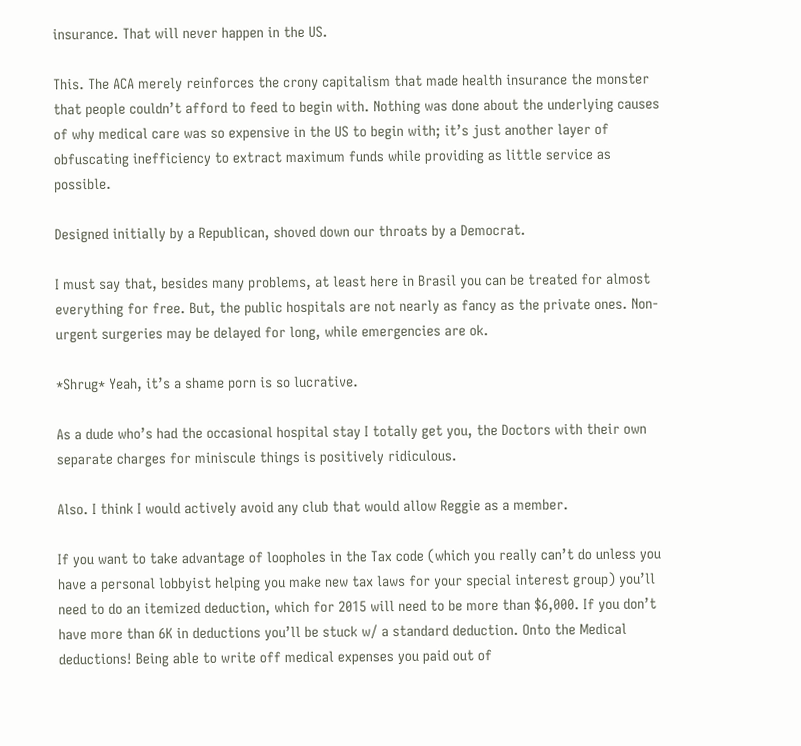insurance. That will never happen in the US.

This. The ACA merely reinforces the crony capitalism that made health insurance the monster that people couldn’t afford to feed to begin with. Nothing was done about the underlying causes of why medical care was so expensive in the US to begin with; it’s just another layer of obfuscating inefficiency to extract maximum funds while providing as little service as possible.

Designed initially by a Republican, shoved down our throats by a Democrat.

I must say that, besides many problems, at least here in Brasil you can be treated for almost everything for free. But, the public hospitals are not nearly as fancy as the private ones. Non-urgent surgeries may be delayed for long, while emergencies are ok.

*Shrug* Yeah, it’s a shame porn is so lucrative.

As a dude who’s had the occasional hospital stay I totally get you, the Doctors with their own separate charges for miniscule things is positively ridiculous.

Also. I think I would actively avoid any club that would allow Reggie as a member.

If you want to take advantage of loopholes in the Tax code (which you really can’t do unless you have a personal lobbyist helping you make new tax laws for your special interest group) you’ll need to do an itemized deduction, which for 2015 will need to be more than $6,000. If you don’t have more than 6K in deductions you’ll be stuck w/ a standard deduction. Onto the Medical deductions! Being able to write off medical expenses you paid out of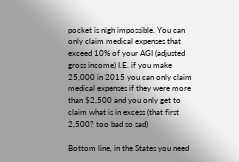pocket is nigh impossible. You can only claim medical expenses that exceed 10% of your AGI (adjusted gross income) I.E. if you make 25,000 in 2015 you can only claim medical expenses if they were more than $2,500 and you only get to claim what is in excess (that first 2,500? too bad so sad)

Bottom line, in the States you need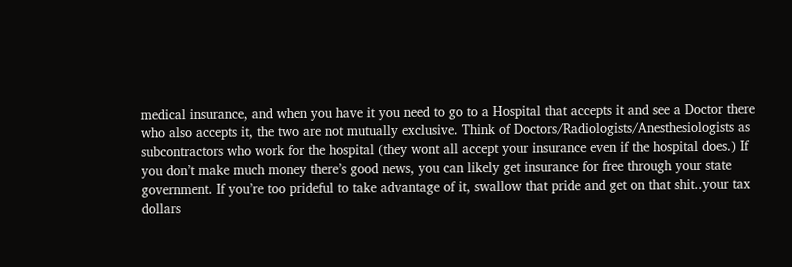medical insurance, and when you have it you need to go to a Hospital that accepts it and see a Doctor there who also accepts it, the two are not mutually exclusive. Think of Doctors/Radiologists/Anesthesiologists as subcontractors who work for the hospital (they wont all accept your insurance even if the hospital does.) If you don’t make much money there’s good news, you can likely get insurance for free through your state government. If you’re too prideful to take advantage of it, swallow that pride and get on that shit..your tax dollars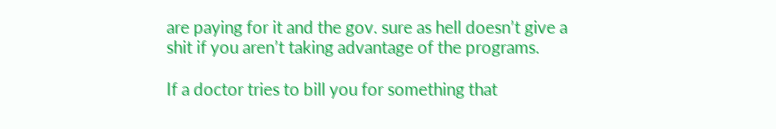are paying for it and the gov. sure as hell doesn’t give a shit if you aren’t taking advantage of the programs.

If a doctor tries to bill you for something that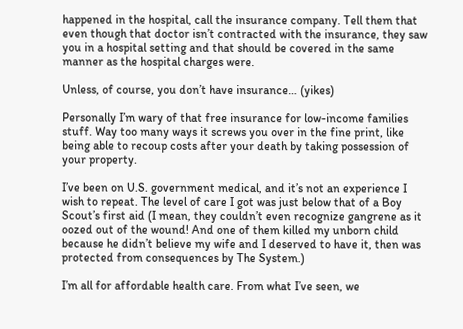happened in the hospital, call the insurance company. Tell them that even though that doctor isn’t contracted with the insurance, they saw you in a hospital setting and that should be covered in the same manner as the hospital charges were.

Unless, of course, you don’t have insurance… (yikes)

Personally I’m wary of that free insurance for low-income families stuff. Way too many ways it screws you over in the fine print, like being able to recoup costs after your death by taking possession of your property.

I’ve been on U.S. government medical, and it’s not an experience I wish to repeat. The level of care I got was just below that of a Boy Scout’s first aid (I mean, they couldn’t even recognize gangrene as it oozed out of the wound! And one of them killed my unborn child because he didn’t believe my wife and I deserved to have it, then was protected from consequences by The System.)

I’m all for affordable health care. From what I’ve seen, we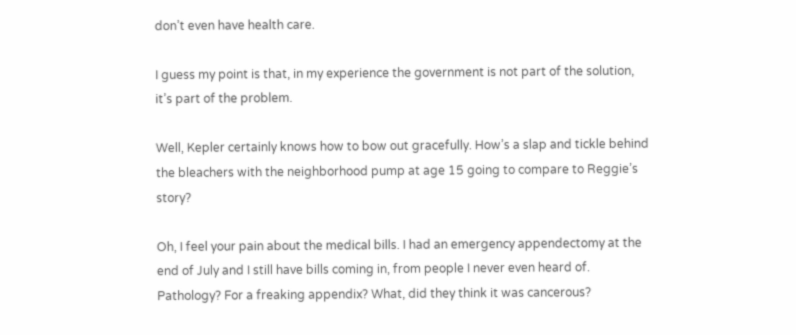don’t even have health care.

I guess my point is that, in my experience the government is not part of the solution, it’s part of the problem.

Well, Kepler certainly knows how to bow out gracefully. How’s a slap and tickle behind the bleachers with the neighborhood pump at age 15 going to compare to Reggie’s story?

Oh, I feel your pain about the medical bills. I had an emergency appendectomy at the end of July and I still have bills coming in, from people I never even heard of. Pathology? For a freaking appendix? What, did they think it was cancerous?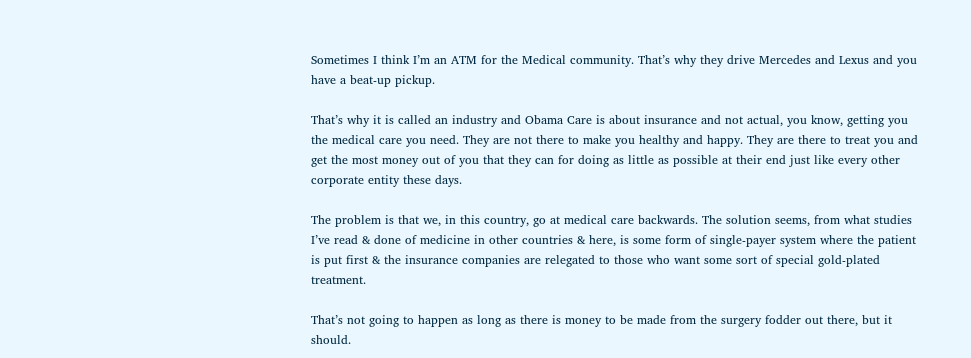Sometimes I think I’m an ATM for the Medical community. That’s why they drive Mercedes and Lexus and you have a beat-up pickup.

That’s why it is called an industry and Obama Care is about insurance and not actual, you know, getting you the medical care you need. They are not there to make you healthy and happy. They are there to treat you and get the most money out of you that they can for doing as little as possible at their end just like every other corporate entity these days.

The problem is that we, in this country, go at medical care backwards. The solution seems, from what studies I’ve read & done of medicine in other countries & here, is some form of single-payer system where the patient is put first & the insurance companies are relegated to those who want some sort of special gold-plated treatment.

That’s not going to happen as long as there is money to be made from the surgery fodder out there, but it should.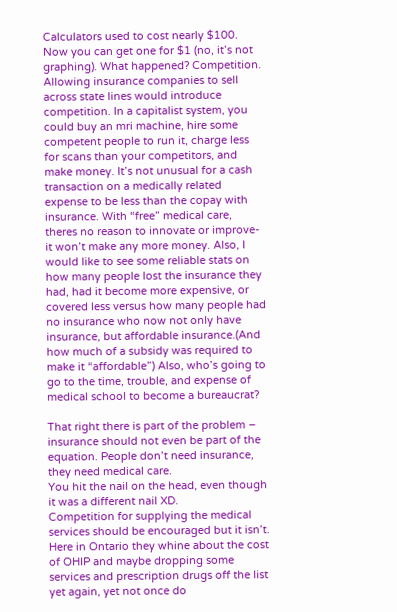Calculators used to cost nearly $100. Now you can get one for $1 (no, it’s not graphing). What happened? Competition. Allowing insurance companies to sell across state lines would introduce competition. In a capitalist system, you could buy an mri machine, hire some competent people to run it, charge less for scans than your competitors, and make money. It’s not unusual for a cash transaction on a medically related expense to be less than the copay with insurance. With “free” medical care, theres no reason to innovate or improve- it won’t make any more money. Also, I would like to see some reliable stats on how many people lost the insurance they had, had it become more expensive, or covered less versus how many people had no insurance who now not only have insurance, but affordable insurance.(And how much of a subsidy was required to make it “affordable”) Also, who’s going to go to the time, trouble, and expense of medical school to become a bureaucrat?

That right there is part of the problem – insurance should not even be part of the equation. People don’t need insurance, they need medical care.
You hit the nail on the head, even though it was a different nail XD.
Competition for supplying the medical services should be encouraged but it isn’t.
Here in Ontario they whine about the cost of OHIP and maybe dropping some services and prescription drugs off the list yet again, yet not once do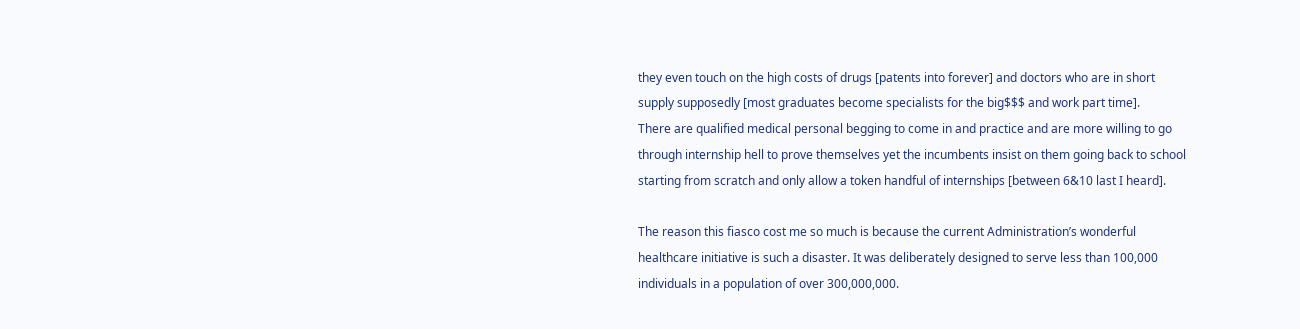they even touch on the high costs of drugs [patents into forever] and doctors who are in short supply supposedly [most graduates become specialists for the big$$$ and work part time].
There are qualified medical personal begging to come in and practice and are more willing to go through internship hell to prove themselves yet the incumbents insist on them going back to school starting from scratch and only allow a token handful of internships [between 6&10 last I heard].

The reason this fiasco cost me so much is because the current Administration’s wonderful healthcare initiative is such a disaster. It was deliberately designed to serve less than 100,000 individuals in a population of over 300,000,000.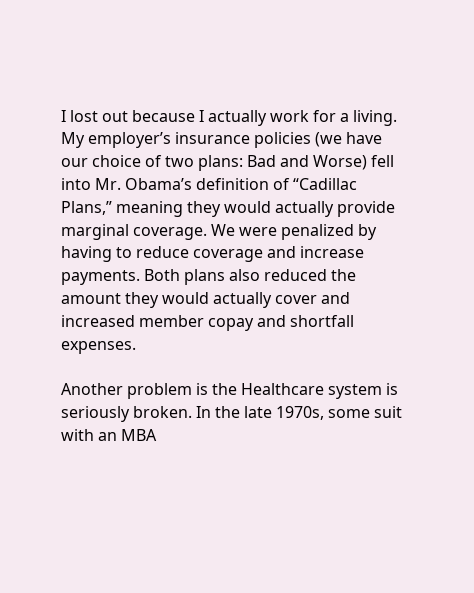I lost out because I actually work for a living. My employer’s insurance policies (we have our choice of two plans: Bad and Worse) fell into Mr. Obama’s definition of “Cadillac Plans,” meaning they would actually provide marginal coverage. We were penalized by having to reduce coverage and increase payments. Both plans also reduced the amount they would actually cover and increased member copay and shortfall expenses.

Another problem is the Healthcare system is seriously broken. In the late 1970s, some suit with an MBA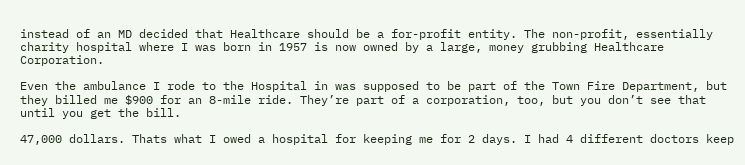instead of an MD decided that Healthcare should be a for-profit entity. The non-profit, essentially charity hospital where I was born in 1957 is now owned by a large, money grubbing Healthcare Corporation.

Even the ambulance I rode to the Hospital in was supposed to be part of the Town Fire Department, but they billed me $900 for an 8-mile ride. They’re part of a corporation, too, but you don’t see that until you get the bill.

47,000 dollars. Thats what I owed a hospital for keeping me for 2 days. I had 4 different doctors keep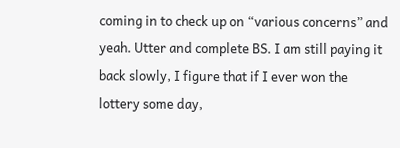coming in to check up on “various concerns” and yeah. Utter and complete BS. I am still paying it back slowly, I figure that if I ever won the lottery some day,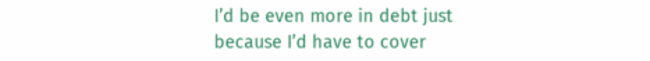I’d be even more in debt just because I’d have to cover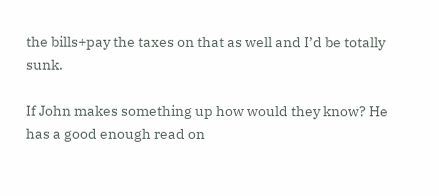the bills+pay the taxes on that as well and I’d be totally sunk.

If John makes something up how would they know? He has a good enough read on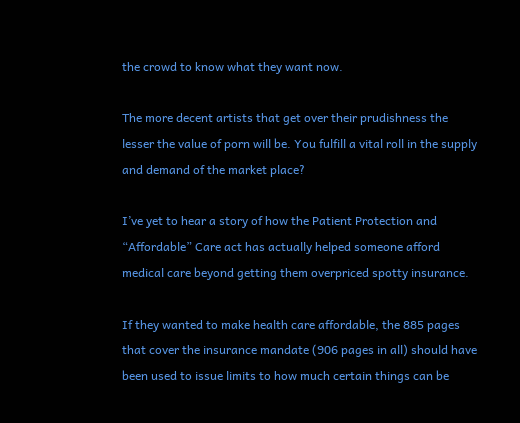the crowd to know what they want now.

The more decent artists that get over their prudishness the lesser the value of porn will be. You fulfill a vital roll in the supply and demand of the market place?

I’ve yet to hear a story of how the Patient Protection and “Affordable” Care act has actually helped someone afford medical care beyond getting them overpriced spotty insurance.

If they wanted to make health care affordable, the 885 pages that cover the insurance mandate (906 pages in all) should have been used to issue limits to how much certain things can be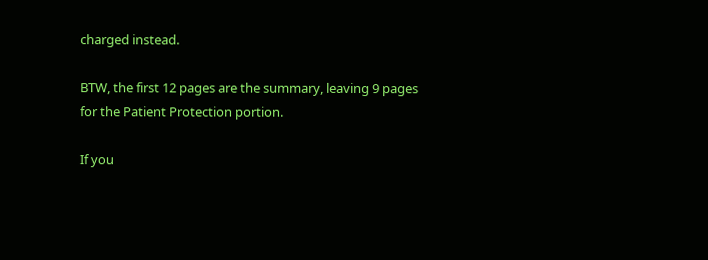charged instead.

BTW, the first 12 pages are the summary, leaving 9 pages for the Patient Protection portion.

If you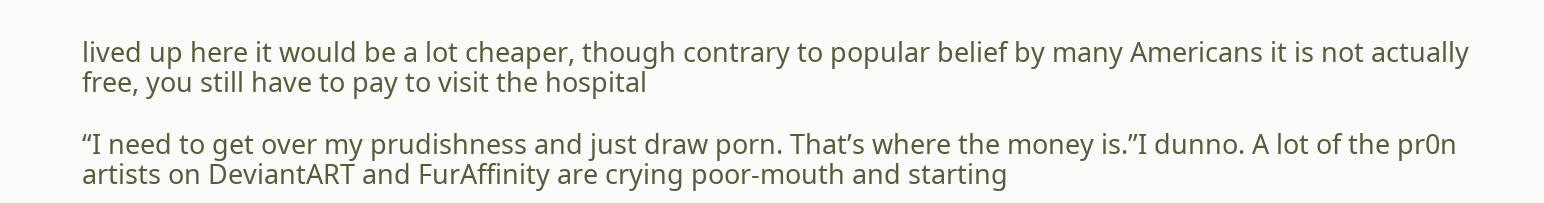lived up here it would be a lot cheaper, though contrary to popular belief by many Americans it is not actually free, you still have to pay to visit the hospital

“I need to get over my prudishness and just draw porn. That’s where the money is.”I dunno. A lot of the pr0n artists on DeviantART and FurAffinity are crying poor-mouth and starting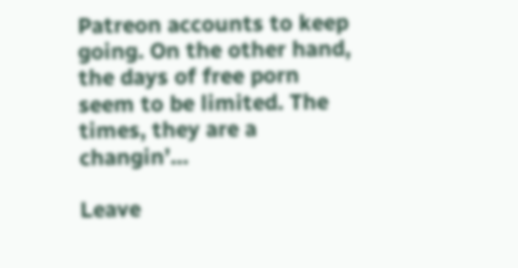Patreon accounts to keep going. On the other hand, the days of free porn seem to be limited. The times, they are a changin’…

Leave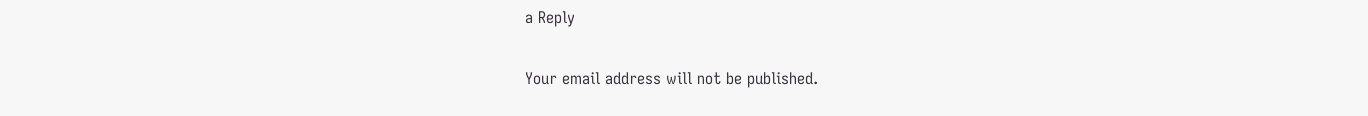a Reply

Your email address will not be published.